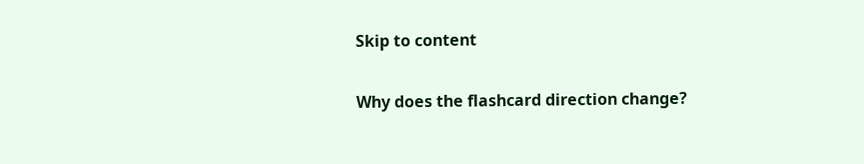Skip to content

Why does the flashcard direction change?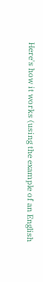Here's how it works (using the example of an English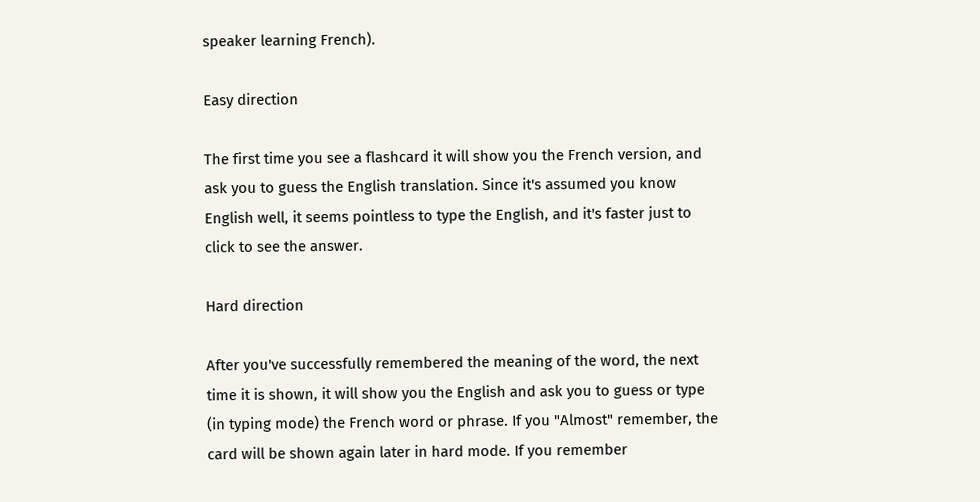speaker learning French).

Easy direction

The first time you see a flashcard it will show you the French version, and ask you to guess the English translation. Since it's assumed you know English well, it seems pointless to type the English, and it's faster just to click to see the answer.

Hard direction

After you've successfully remembered the meaning of the word, the next time it is shown, it will show you the English and ask you to guess or type (in typing mode) the French word or phrase. If you "Almost" remember, the card will be shown again later in hard mode. If you remember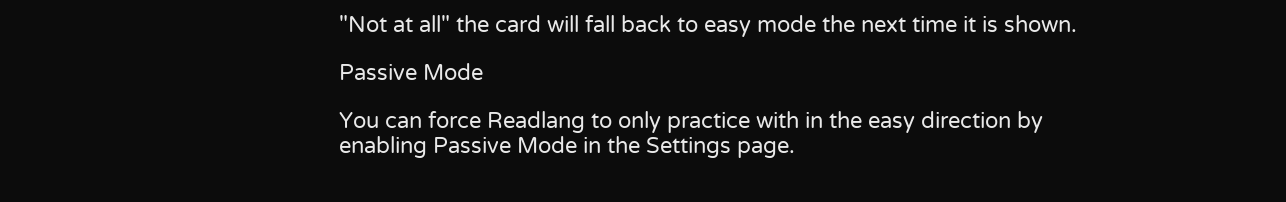"Not at all" the card will fall back to easy mode the next time it is shown.

Passive Mode

You can force Readlang to only practice with in the easy direction by enabling Passive Mode in the Settings page.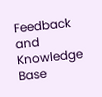Feedback and Knowledge Base